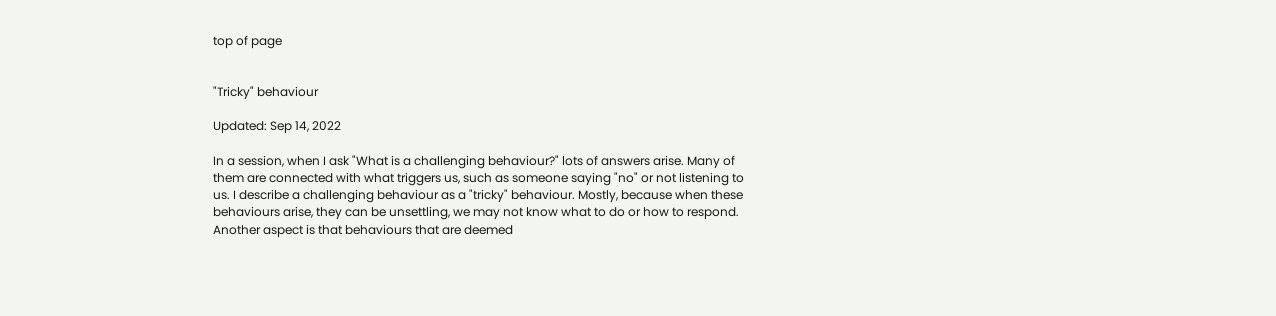top of page


"Tricky" behaviour

Updated: Sep 14, 2022

In a session, when I ask "What is a challenging behaviour?" lots of answers arise. Many of them are connected with what triggers us, such as someone saying "no" or not listening to us. I describe a challenging behaviour as a "tricky" behaviour. Mostly, because when these behaviours arise, they can be unsettling, we may not know what to do or how to respond. Another aspect is that behaviours that are deemed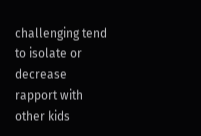challenging tend to isolate or decrease rapport with other kids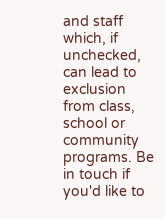and staff which, if unchecked, can lead to exclusion from class, school or community programs. Be in touch if you'd like to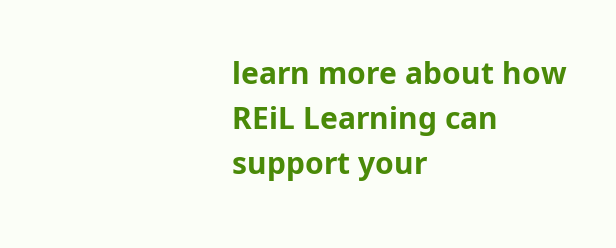learn more about how REiL Learning can support your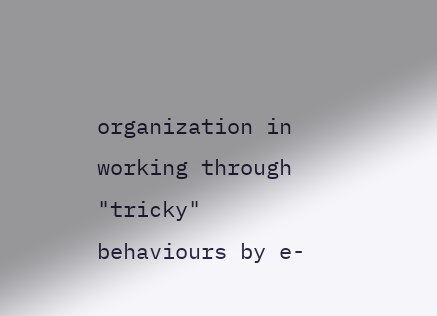organization in working through "tricky" behaviours by e-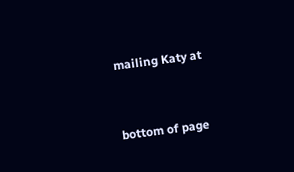mailing Katy at


bottom of page